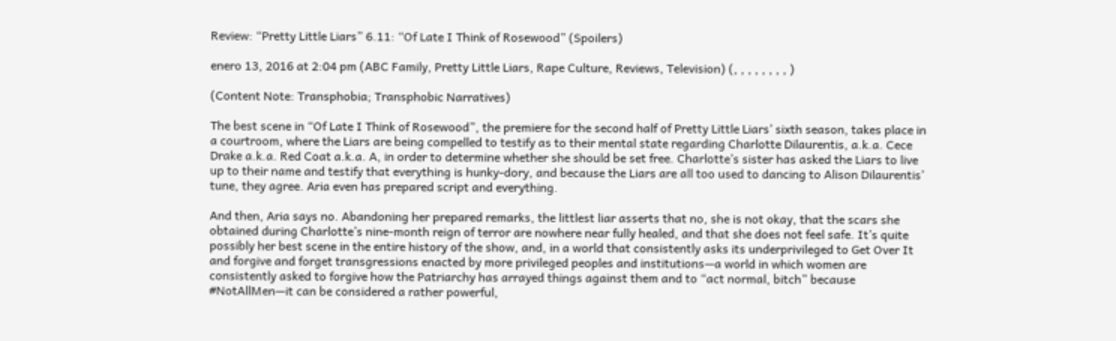Review: “Pretty Little Liars” 6.11: “Of Late I Think of Rosewood” (Spoilers)

enero 13, 2016 at 2:04 pm (ABC Family, Pretty Little Liars, Rape Culture, Reviews, Television) (, , , , , , , , )

(Content Note: Transphobia; Transphobic Narratives)

The best scene in “Of Late I Think of Rosewood”, the premiere for the second half of Pretty Little Liars’ sixth season, takes place in a courtroom, where the Liars are being compelled to testify as to their mental state regarding Charlotte Dilaurentis, a.k.a. Cece Drake a.k.a. Red Coat a.k.a. A, in order to determine whether she should be set free. Charlotte’s sister has asked the Liars to live up to their name and testify that everything is hunky-dory, and because the Liars are all too used to dancing to Alison Dilaurentis’ tune, they agree. Aria even has prepared script and everything.

And then, Aria says no. Abandoning her prepared remarks, the littlest liar asserts that no, she is not okay, that the scars she obtained during Charlotte’s nine-month reign of terror are nowhere near fully healed, and that she does not feel safe. It’s quite possibly her best scene in the entire history of the show, and, in a world that consistently asks its underprivileged to Get Over It and forgive and forget transgressions enacted by more privileged peoples and institutions—a world in which women are consistently asked to forgive how the Patriarchy has arrayed things against them and to “act normal, bitch” because #NotAllMen—it can be considered a rather powerful,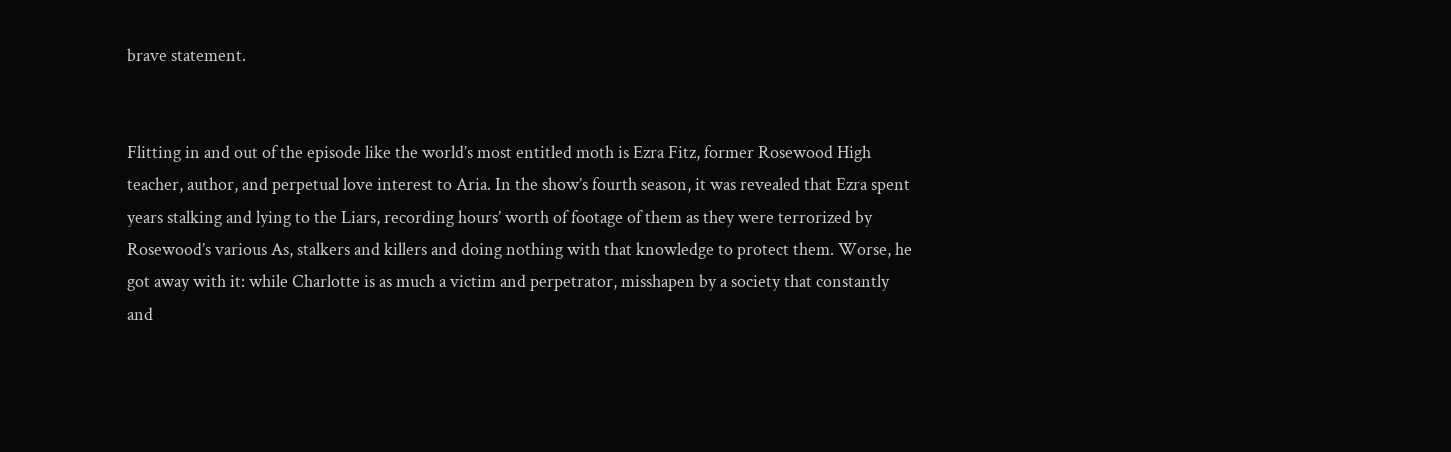brave statement.


Flitting in and out of the episode like the world’s most entitled moth is Ezra Fitz, former Rosewood High teacher, author, and perpetual love interest to Aria. In the show’s fourth season, it was revealed that Ezra spent years stalking and lying to the Liars, recording hours’ worth of footage of them as they were terrorized by Rosewood’s various As, stalkers and killers and doing nothing with that knowledge to protect them. Worse, he got away with it: while Charlotte is as much a victim and perpetrator, misshapen by a society that constantly and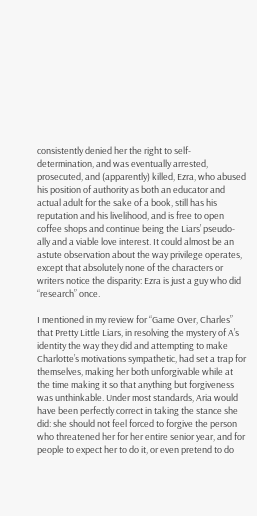consistently denied her the right to self-determination, and was eventually arrested, prosecuted, and (apparently) killed, Ezra, who abused his position of authority as both an educator and actual adult for the sake of a book, still has his reputation and his livelihood, and is free to open coffee shops and continue being the Liars’ pseudo-ally and a viable love interest. It could almost be an astute observation about the way privilege operates, except that absolutely none of the characters or writers notice the disparity: Ezra is just a guy who did “research” once.

I mentioned in my review for “Game Over, Charles” that Pretty Little Liars, in resolving the mystery of A’s identity the way they did and attempting to make Charlotte’s motivations sympathetic, had set a trap for themselves, making her both unforgivable while at the time making it so that anything but forgiveness was unthinkable. Under most standards, Aria would have been perfectly correct in taking the stance she did: she should not feel forced to forgive the person who threatened her for her entire senior year, and for people to expect her to do it, or even pretend to do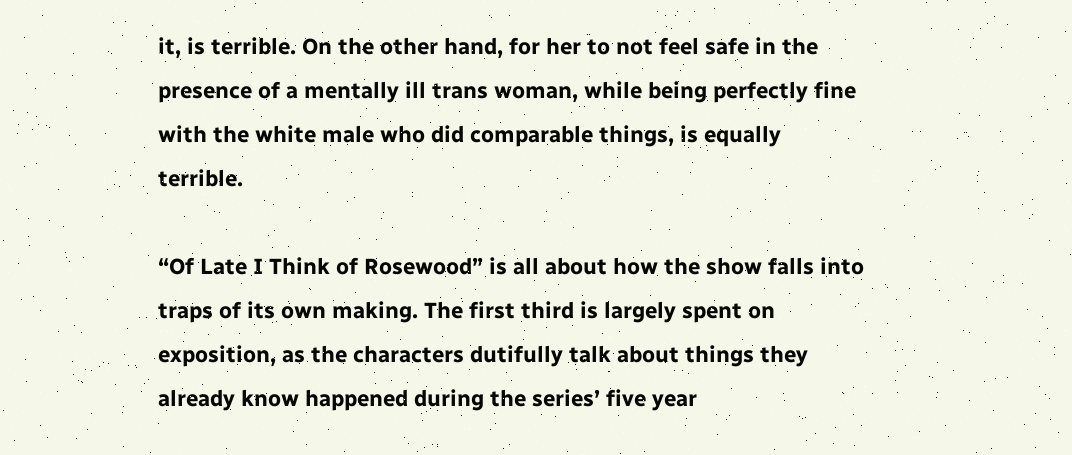it, is terrible. On the other hand, for her to not feel safe in the presence of a mentally ill trans woman, while being perfectly fine with the white male who did comparable things, is equally terrible.

“Of Late I Think of Rosewood” is all about how the show falls into traps of its own making. The first third is largely spent on exposition, as the characters dutifully talk about things they already know happened during the series’ five year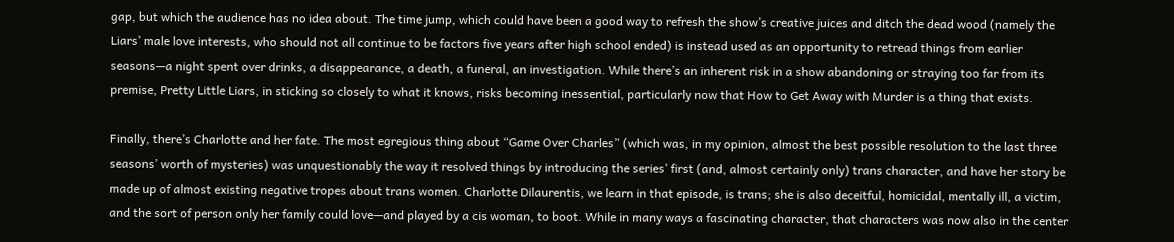gap, but which the audience has no idea about. The time jump, which could have been a good way to refresh the show’s creative juices and ditch the dead wood (namely the Liars’ male love interests, who should not all continue to be factors five years after high school ended) is instead used as an opportunity to retread things from earlier seasons—a night spent over drinks, a disappearance, a death, a funeral, an investigation. While there’s an inherent risk in a show abandoning or straying too far from its premise, Pretty Little Liars, in sticking so closely to what it knows, risks becoming inessential, particularly now that How to Get Away with Murder is a thing that exists.

Finally, there’s Charlotte and her fate. The most egregious thing about “Game Over Charles” (which was, in my opinion, almost the best possible resolution to the last three seasons’ worth of mysteries) was unquestionably the way it resolved things by introducing the series’ first (and, almost certainly only) trans character, and have her story be made up of almost existing negative tropes about trans women. Charlotte Dilaurentis, we learn in that episode, is trans; she is also deceitful, homicidal, mentally ill, a victim, and the sort of person only her family could love—and played by a cis woman, to boot. While in many ways a fascinating character, that characters was now also in the center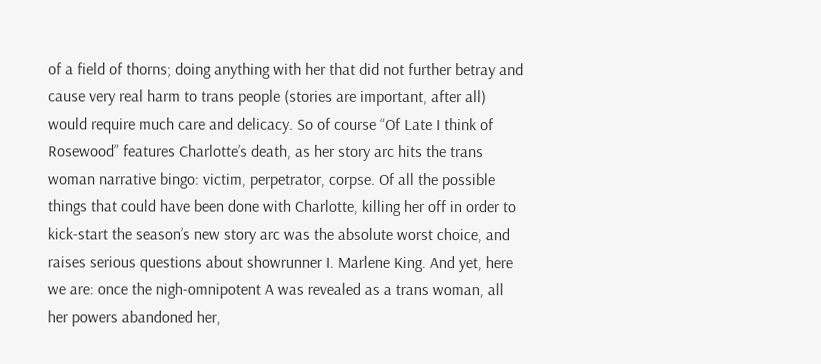of a field of thorns; doing anything with her that did not further betray and cause very real harm to trans people (stories are important, after all) would require much care and delicacy. So of course “Of Late I think of Rosewood” features Charlotte’s death, as her story arc hits the trans woman narrative bingo: victim, perpetrator, corpse. Of all the possible things that could have been done with Charlotte, killing her off in order to kick-start the season’s new story arc was the absolute worst choice, and raises serious questions about showrunner I. Marlene King. And yet, here we are: once the nigh-omnipotent A was revealed as a trans woman, all her powers abandoned her,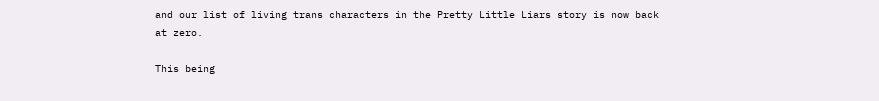and our list of living trans characters in the Pretty Little Liars story is now back at zero.

This being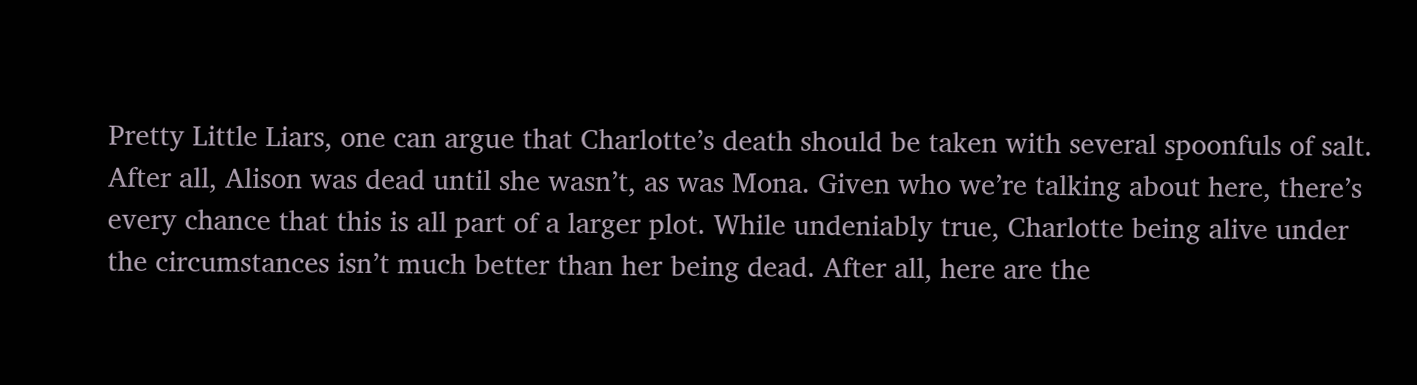Pretty Little Liars, one can argue that Charlotte’s death should be taken with several spoonfuls of salt. After all, Alison was dead until she wasn’t, as was Mona. Given who we’re talking about here, there’s every chance that this is all part of a larger plot. While undeniably true, Charlotte being alive under the circumstances isn’t much better than her being dead. After all, here are the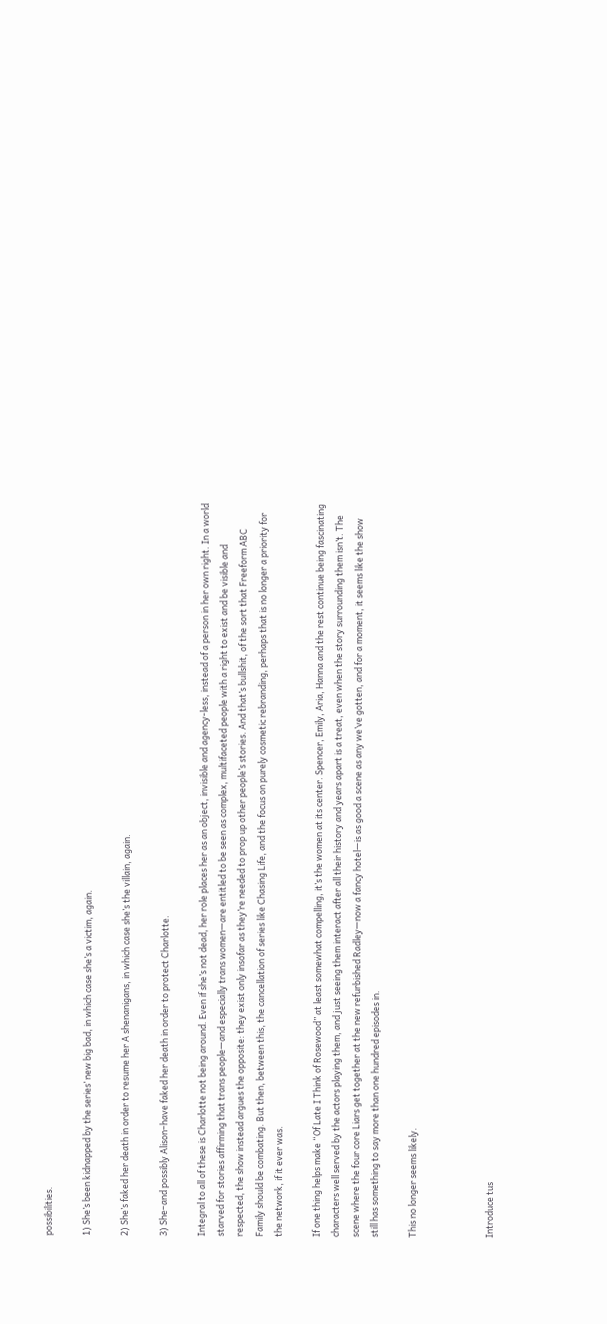possibilities.

1) She’s been kidnapped by the series’ new big bad, in which case she’s a victim, again.

2) She’s faked her death in order to resume her A shenanigans, in which case she’s the villain, again.

3) She–and possibly Alison–have faked her death in order to protect Charlotte.

Integral to all of these is Charlotte not being around. Even if she’s not dead, her role places her as an object, invisible and agency-less, instead of a person in her own right. In a world starved for stories affirming that trans people—and especially trans women—are entitled to be seen as complex, multifaceted people with a right to exist and be visible and respected, the show instead argues the opposite: they exist only insofar as they’re needed to prop up other people’s stories. And that’s bullshit, of the sort that Freeform ABC Family should be combating. But then, between this, the cancellation of series like Chasing Life, and the focus on purely cosmetic rebranding, perhaps that is no longer a priority for the network, if it ever was.

If one thing helps make “Of Late I Think of Rosewood” at least somewhat compelling, it’s the women at its center. Spencer, Emily, Aria, Hanna and the rest continue being fascinating characters well served by the actors playing them, and just seeing them interact after all their history and years apart is a treat, even when the story surrounding them isn’t. The scene where the four core Liars get together at the new refurbished Radley—now a fancy hotel—is as good a scene as any we’ve gotten, and for a moment, it seems like the show still has something to say more than one hundred episodes in.

This no longer seems likely.



Introduce tus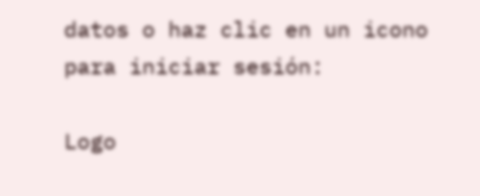datos o haz clic en un icono para iniciar sesión:

Logo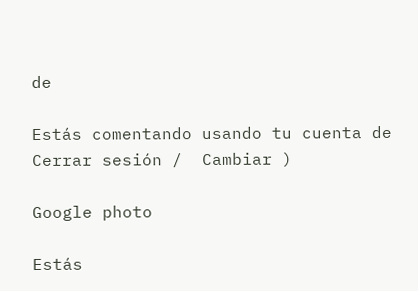de

Estás comentando usando tu cuenta de Cerrar sesión /  Cambiar )

Google photo

Estás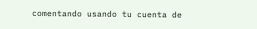comentando usando tu cuenta de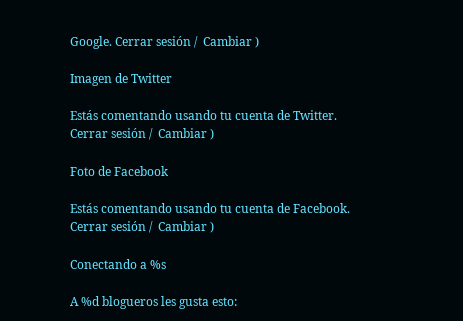Google. Cerrar sesión /  Cambiar )

Imagen de Twitter

Estás comentando usando tu cuenta de Twitter. Cerrar sesión /  Cambiar )

Foto de Facebook

Estás comentando usando tu cuenta de Facebook. Cerrar sesión /  Cambiar )

Conectando a %s

A %d blogueros les gusta esto: